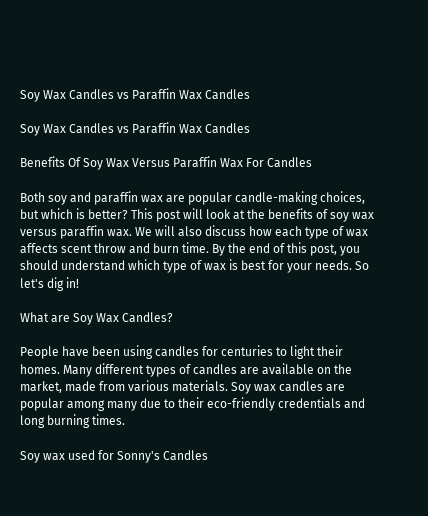Soy Wax Candles vs Paraffin Wax Candles

Soy Wax Candles vs Paraffin Wax Candles

Benefits Of Soy Wax Versus Paraffin Wax For Candles

Both soy and paraffin wax are popular candle-making choices, but which is better? This post will look at the benefits of soy wax versus paraffin wax. We will also discuss how each type of wax affects scent throw and burn time. By the end of this post, you should understand which type of wax is best for your needs. So let's dig in!

What are Soy Wax Candles?

People have been using candles for centuries to light their homes. Many different types of candles are available on the market, made from various materials. Soy wax candles are popular among many due to their eco-friendly credentials and long burning times.

Soy wax used for Sonny's Candles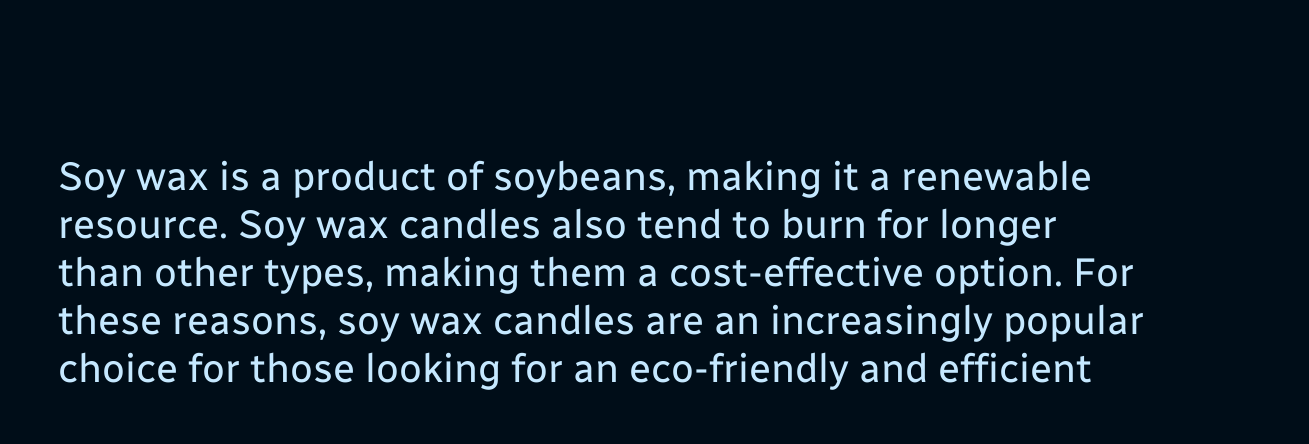Soy wax is a product of soybeans, making it a renewable resource. Soy wax candles also tend to burn for longer than other types, making them a cost-effective option. For these reasons, soy wax candles are an increasingly popular choice for those looking for an eco-friendly and efficient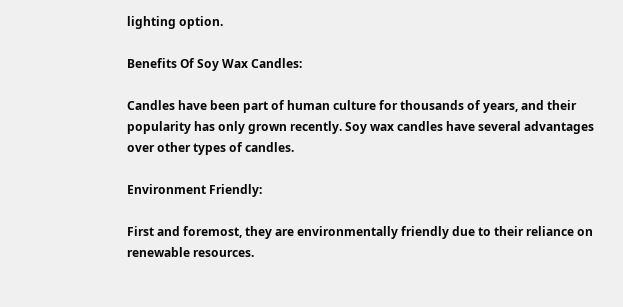lighting option.

Benefits Of Soy Wax Candles:

Candles have been part of human culture for thousands of years, and their popularity has only grown recently. Soy wax candles have several advantages over other types of candles.

Environment Friendly:

First and foremost, they are environmentally friendly due to their reliance on renewable resources.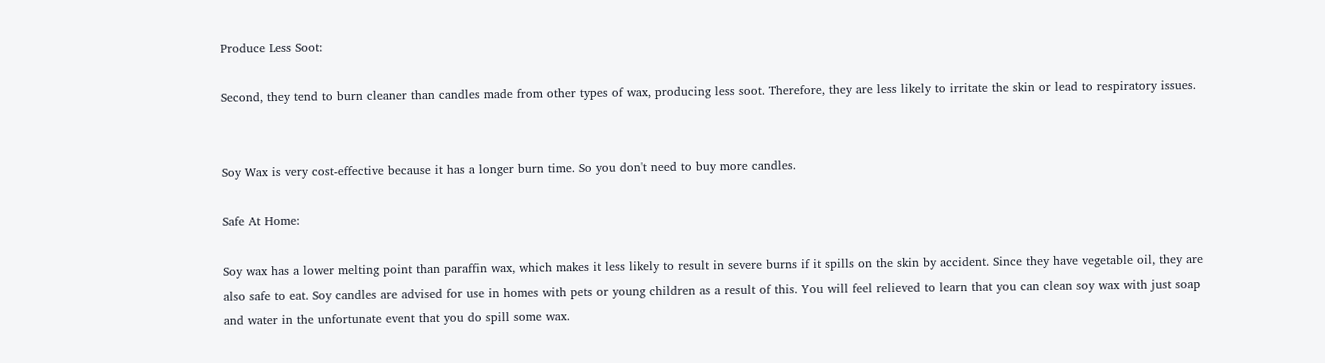Produce Less Soot:

Second, they tend to burn cleaner than candles made from other types of wax, producing less soot. Therefore, they are less likely to irritate the skin or lead to respiratory issues.


Soy Wax is very cost-effective because it has a longer burn time. So you don't need to buy more candles.

Safe At Home:

Soy wax has a lower melting point than paraffin wax, which makes it less likely to result in severe burns if it spills on the skin by accident. Since they have vegetable oil, they are also safe to eat. Soy candles are advised for use in homes with pets or young children as a result of this. You will feel relieved to learn that you can clean soy wax with just soap and water in the unfortunate event that you do spill some wax.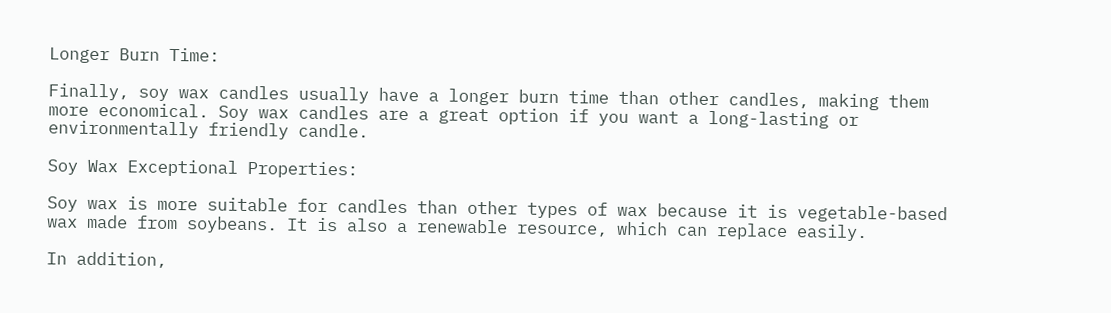Longer Burn Time:

Finally, soy wax candles usually have a longer burn time than other candles, making them more economical. Soy wax candles are a great option if you want a long-lasting or environmentally friendly candle.

Soy Wax Exceptional Properties:

Soy wax is more suitable for candles than other types of wax because it is vegetable-based wax made from soybeans. It is also a renewable resource, which can replace easily.

In addition,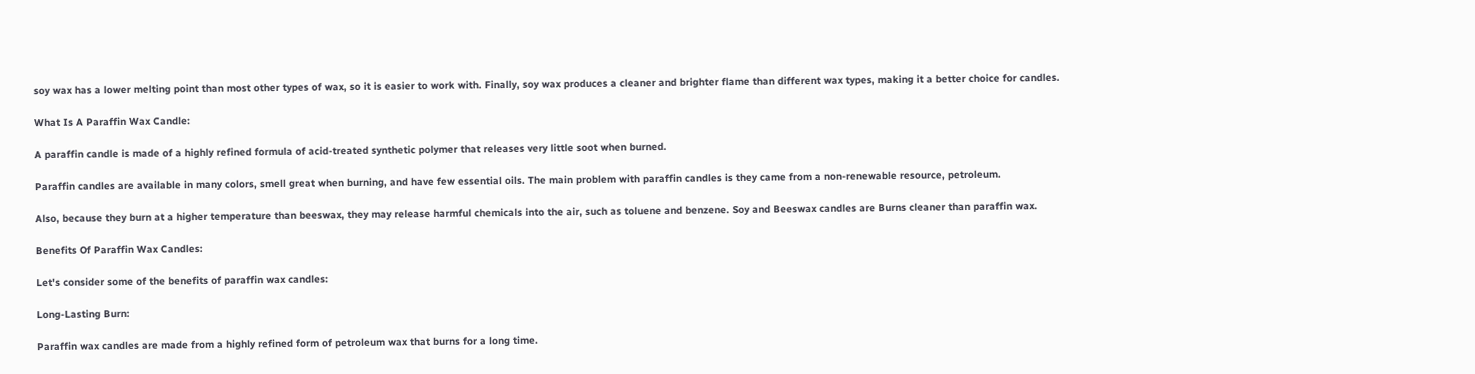soy wax has a lower melting point than most other types of wax, so it is easier to work with. Finally, soy wax produces a cleaner and brighter flame than different wax types, making it a better choice for candles.

What Is A Paraffin Wax Candle:

A paraffin candle is made of a highly refined formula of acid-treated synthetic polymer that releases very little soot when burned.

Paraffin candles are available in many colors, smell great when burning, and have few essential oils. The main problem with paraffin candles is they came from a non-renewable resource, petroleum.

Also, because they burn at a higher temperature than beeswax, they may release harmful chemicals into the air, such as toluene and benzene. Soy and Beeswax candles are Burns cleaner than paraffin wax.

Benefits Of Paraffin Wax Candles:

Let's consider some of the benefits of paraffin wax candles:

Long-Lasting Burn:

Paraffin wax candles are made from a highly refined form of petroleum wax that burns for a long time.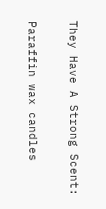They Have A Strong Scent:

Paraffin wax candles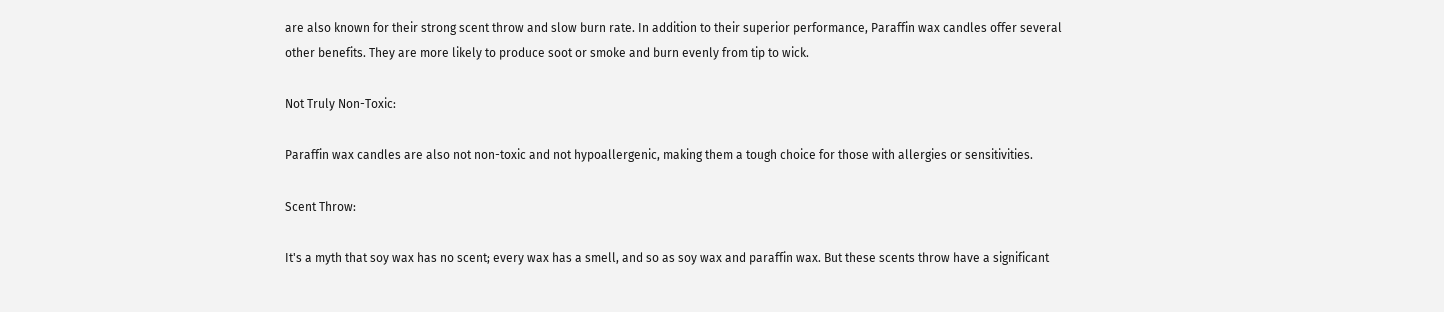are also known for their strong scent throw and slow burn rate. In addition to their superior performance, Paraffin wax candles offer several other benefits. They are more likely to produce soot or smoke and burn evenly from tip to wick.

Not Truly Non-Toxic:

Paraffin wax candles are also not non-toxic and not hypoallergenic, making them a tough choice for those with allergies or sensitivities.

Scent Throw:

It's a myth that soy wax has no scent; every wax has a smell, and so as soy wax and paraffin wax. But these scents throw have a significant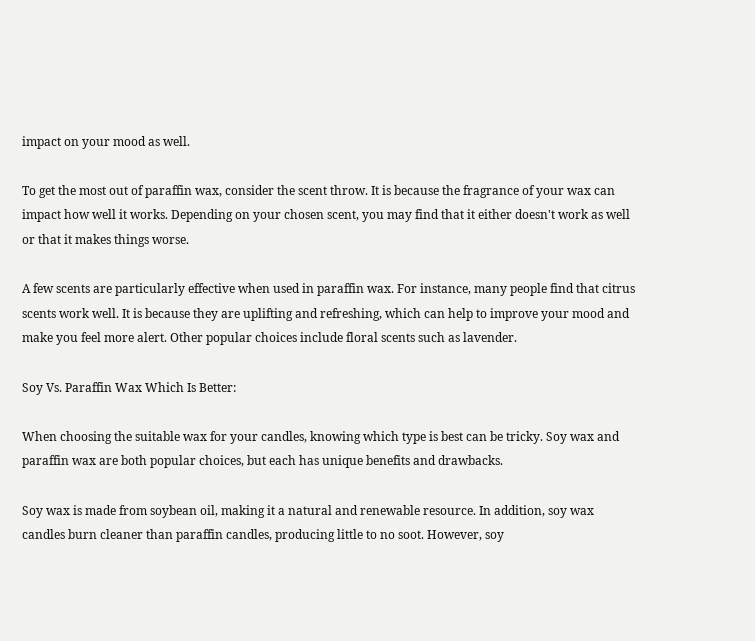impact on your mood as well.

To get the most out of paraffin wax, consider the scent throw. It is because the fragrance of your wax can impact how well it works. Depending on your chosen scent, you may find that it either doesn't work as well or that it makes things worse.

A few scents are particularly effective when used in paraffin wax. For instance, many people find that citrus scents work well. It is because they are uplifting and refreshing, which can help to improve your mood and make you feel more alert. Other popular choices include floral scents such as lavender.

Soy Vs. Paraffin Wax Which Is Better:

When choosing the suitable wax for your candles, knowing which type is best can be tricky. Soy wax and paraffin wax are both popular choices, but each has unique benefits and drawbacks.

Soy wax is made from soybean oil, making it a natural and renewable resource. In addition, soy wax candles burn cleaner than paraffin candles, producing little to no soot. However, soy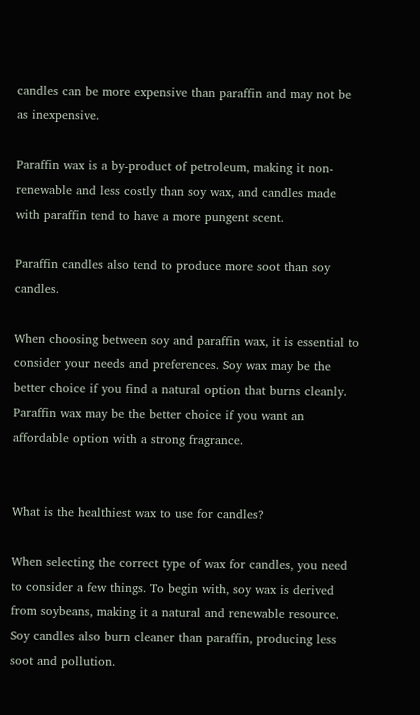candles can be more expensive than paraffin and may not be as inexpensive.

Paraffin wax is a by-product of petroleum, making it non-renewable and less costly than soy wax, and candles made with paraffin tend to have a more pungent scent.

Paraffin candles also tend to produce more soot than soy candles.

When choosing between soy and paraffin wax, it is essential to consider your needs and preferences. Soy wax may be the better choice if you find a natural option that burns cleanly. Paraffin wax may be the better choice if you want an affordable option with a strong fragrance.


What is the healthiest wax to use for candles?

When selecting the correct type of wax for candles, you need to consider a few things. To begin with, soy wax is derived from soybeans, making it a natural and renewable resource. Soy candles also burn cleaner than paraffin, producing less soot and pollution.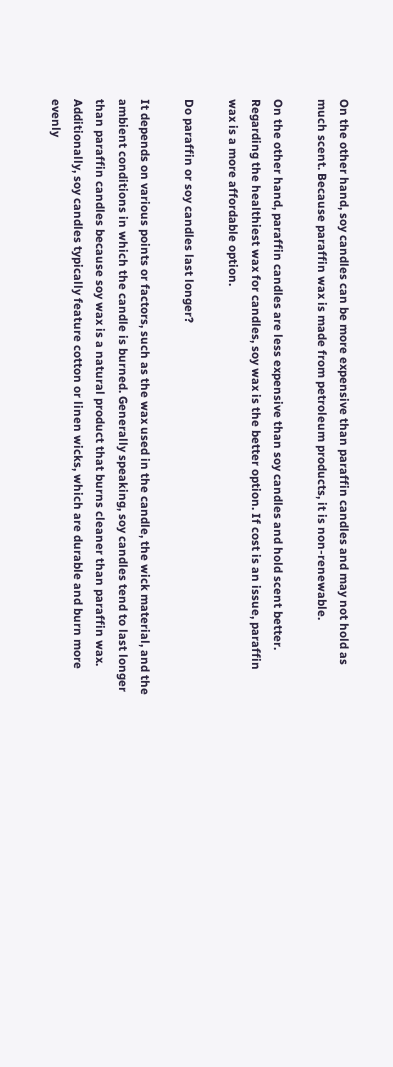On the other hand, soy candles can be more expensive than paraffin candles and may not hold as much scent. Because paraffin wax is made from petroleum products, it is non-renewable.

On the other hand, paraffin candles are less expensive than soy candles and hold scent better. Regarding the healthiest wax for candles, soy wax is the better option. If cost is an issue, paraffin wax is a more affordable option.

Do paraffin or soy candles last longer?

It depends on various points or factors, such as the wax used in the candle, the wick material, and the ambient conditions in which the candle is burned. Generally speaking, soy candles tend to last longer than paraffin candles because soy wax is a natural product that burns cleaner than paraffin wax. Additionally, soy candles typically feature cotton or linen wicks, which are durable and burn more evenly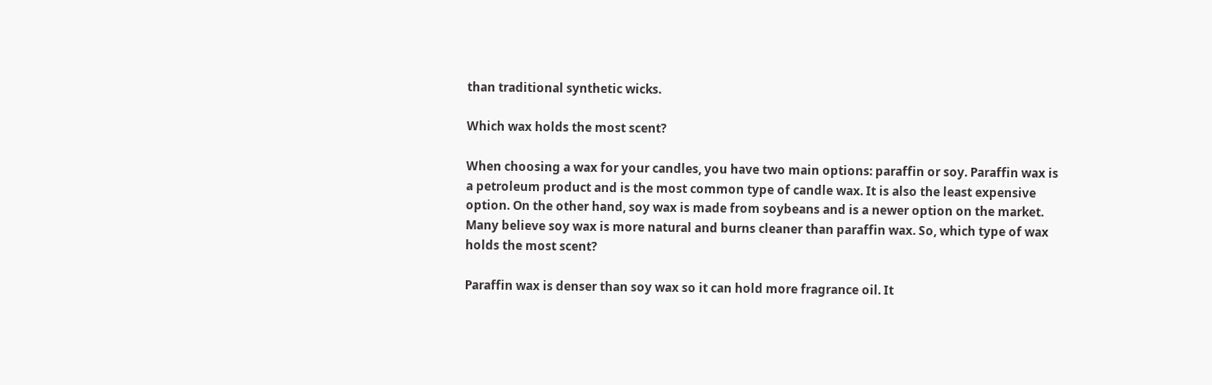than traditional synthetic wicks.

Which wax holds the most scent?

When choosing a wax for your candles, you have two main options: paraffin or soy. Paraffin wax is a petroleum product and is the most common type of candle wax. It is also the least expensive option. On the other hand, soy wax is made from soybeans and is a newer option on the market. Many believe soy wax is more natural and burns cleaner than paraffin wax. So, which type of wax holds the most scent?

Paraffin wax is denser than soy wax so it can hold more fragrance oil. It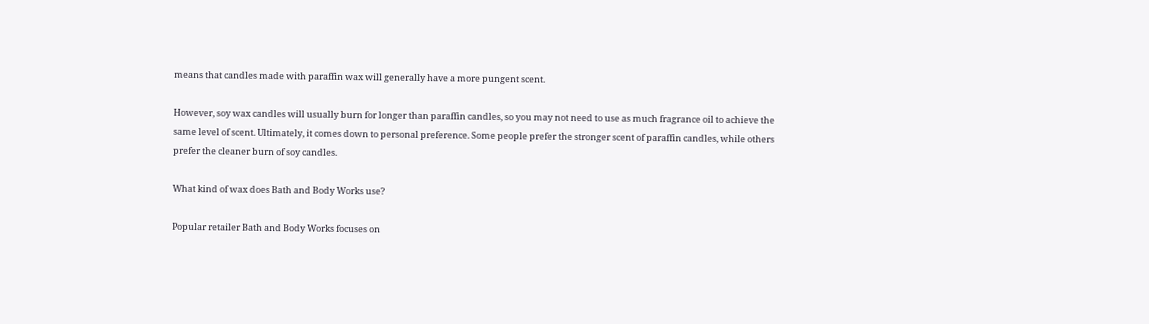means that candles made with paraffin wax will generally have a more pungent scent.

However, soy wax candles will usually burn for longer than paraffin candles, so you may not need to use as much fragrance oil to achieve the same level of scent. Ultimately, it comes down to personal preference. Some people prefer the stronger scent of paraffin candles, while others prefer the cleaner burn of soy candles.

What kind of wax does Bath and Body Works use?

Popular retailer Bath and Body Works focuses on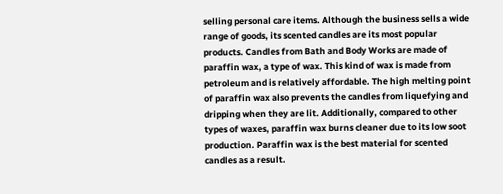selling personal care items. Although the business sells a wide range of goods, its scented candles are its most popular products. Candles from Bath and Body Works are made of paraffin wax, a type of wax. This kind of wax is made from petroleum and is relatively affordable. The high melting point of paraffin wax also prevents the candles from liquefying and dripping when they are lit. Additionally, compared to other types of waxes, paraffin wax burns cleaner due to its low soot production. Paraffin wax is the best material for scented candles as a result.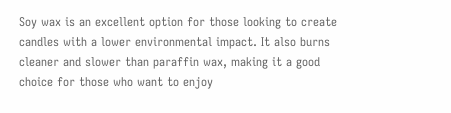Soy wax is an excellent option for those looking to create candles with a lower environmental impact. It also burns cleaner and slower than paraffin wax, making it a good choice for those who want to enjoy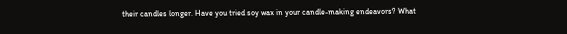their candles longer. Have you tried soy wax in your candle-making endeavors? What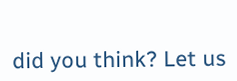did you think? Let us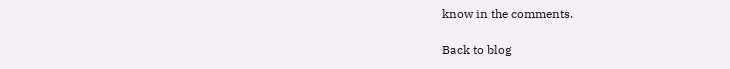know in the comments.

Back to blog